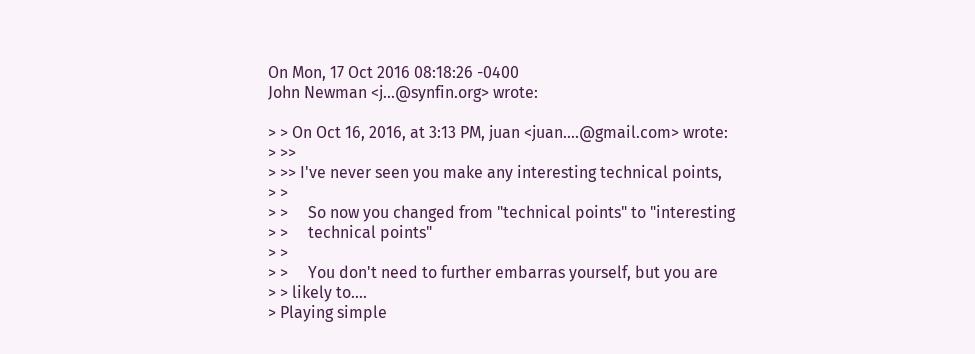On Mon, 17 Oct 2016 08:18:26 -0400
John Newman <j...@synfin.org> wrote:

> > On Oct 16, 2016, at 3:13 PM, juan <juan....@gmail.com> wrote:
> >>
> >> I've never seen you make any interesting technical points,
> >
> >     So now you changed from "technical points" to "interesting
> >     technical points"
> >
> >     You don't need to further embarras yourself, but you are
> > likely to….
> Playing simple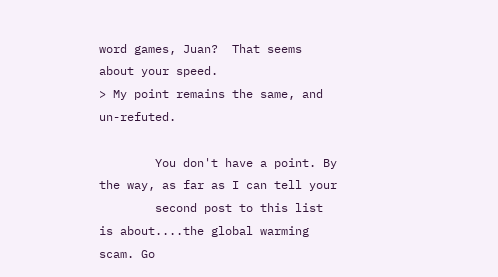word games, Juan?  That seems about your speed.
> My point remains the same, and un-refuted.

        You don't have a point. By the way, as far as I can tell your
        second post to this list is about....the global warming scam. Go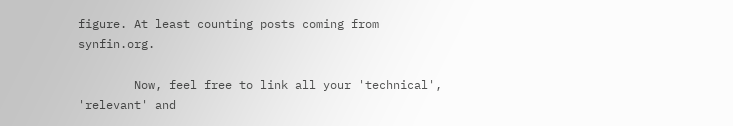figure. At least counting posts coming from synfin.org.

        Now, feel free to link all your 'technical', 'relevant' and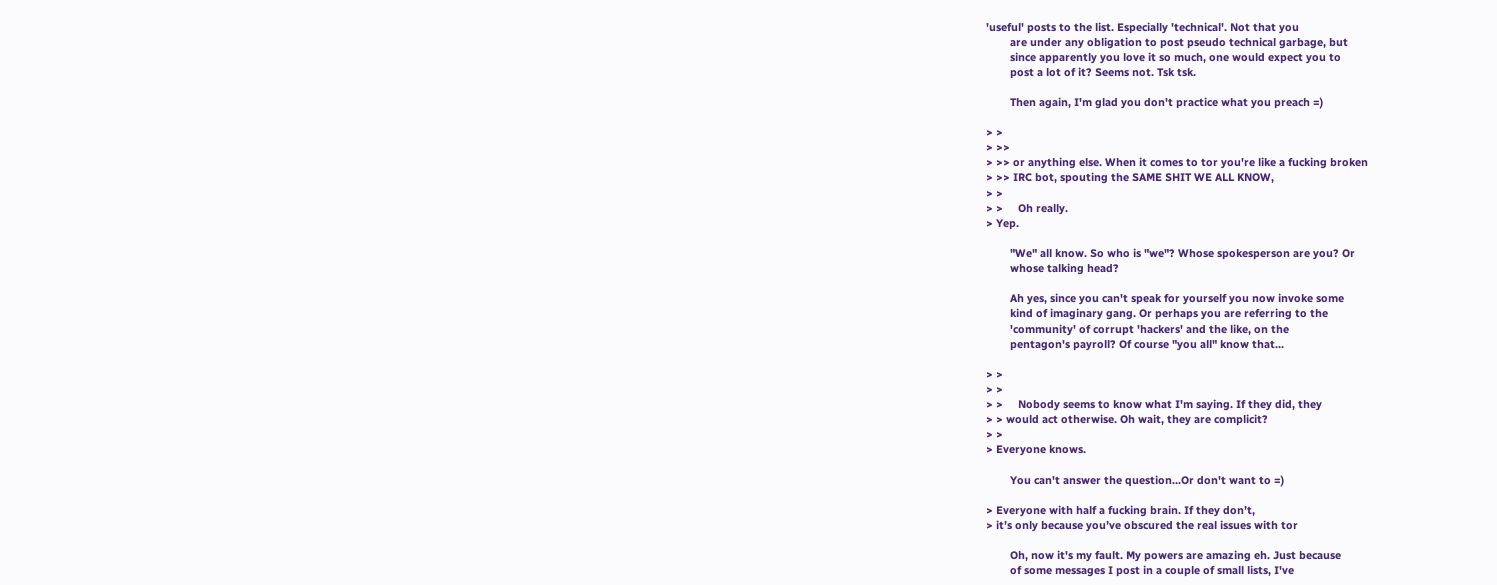'useful' posts to the list. Especially 'technical'. Not that you
        are under any obligation to post pseudo technical garbage, but
        since apparently you love it so much, one would expect you to
        post a lot of it? Seems not. Tsk tsk.

        Then again, I'm glad you don't practice what you preach =)

> >
> >>
> >> or anything else. When it comes to tor you're like a fucking broken
> >> IRC bot, spouting the SAME SHIT WE ALL KNOW,
> >
> >     Oh really.
> Yep.

        "We" all know. So who is "we"? Whose spokesperson are you? Or
        whose talking head?

        Ah yes, since you can't speak for yourself you now invoke some
        kind of imaginary gang. Or perhaps you are referring to the
        'community' of corrupt 'hackers' and the like, on the
        pentagon's payroll? Of course "you all" know that...

> >
> >
> >     Nobody seems to know what I'm saying. If they did, they
> > would act otherwise. Oh wait, they are complicit?
> >
> Everyone knows.

        You can't answer the question...Or don't want to =)

> Everyone with half a fucking brain. If they don’t,
> it’s only because you’ve obscured the real issues with tor

        Oh, now it's my fault. My powers are amazing eh. Just because
        of some messages I post in a couple of small lists, I've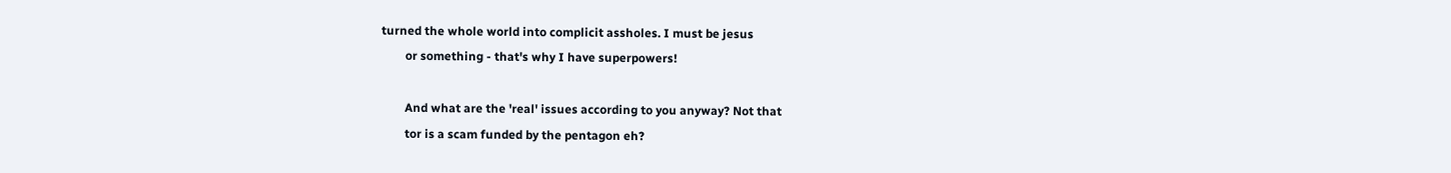turned the whole world into complicit assholes. I must be jesus
        or something - that's why I have superpowers!

        And what are the 'real' issues according to you anyway? Not that
        tor is a scam funded by the pentagon eh?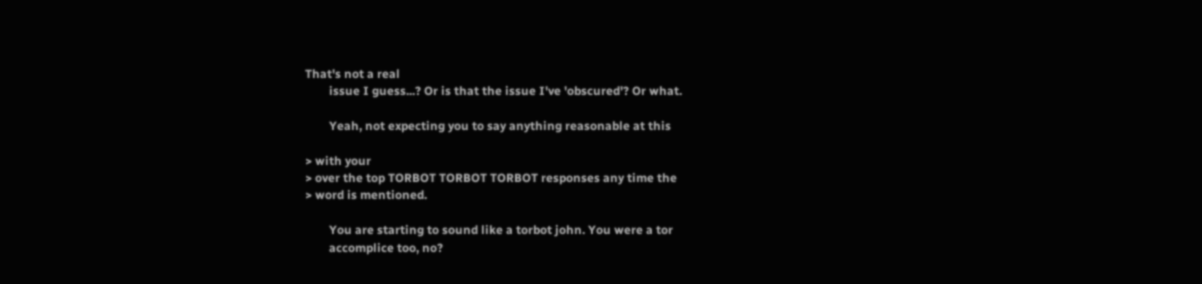That's not a real
        issue I guess...? Or is that the issue I've 'obscured'? Or what.

        Yeah, not expecting you to say anything reasonable at this

> with your
> over the top TORBOT TORBOT TORBOT responses any time the
> word is mentioned.

        You are starting to sound like a torbot john. You were a tor
        accomplice too, no?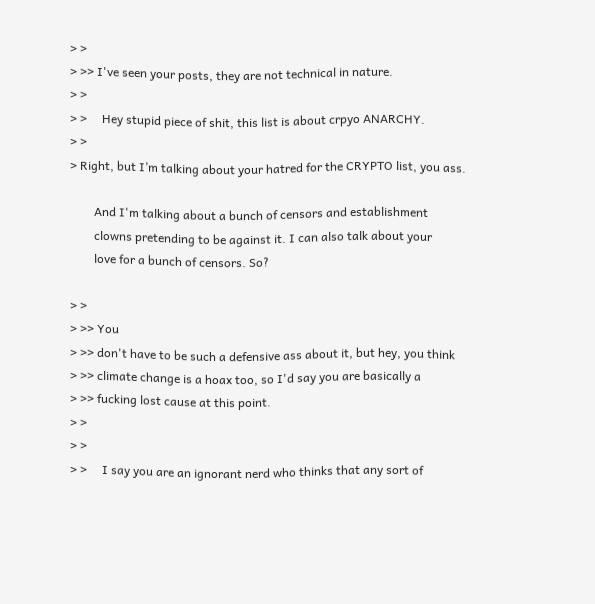> >
> >> I've seen your posts, they are not technical in nature.
> >
> >     Hey stupid piece of shit, this list is about crpyo ANARCHY.
> >
> Right, but I’m talking about your hatred for the CRYPTO list, you ass.

        And I'm talking about a bunch of censors and establishment
        clowns pretending to be against it. I can also talk about your
        love for a bunch of censors. So?

> >
> >> You
> >> don't have to be such a defensive ass about it, but hey, you think
> >> climate change is a hoax too, so I'd say you are basically a
> >> fucking lost cause at this point.
> >
> >
> >     I say you are an ignorant nerd who thinks that any sort of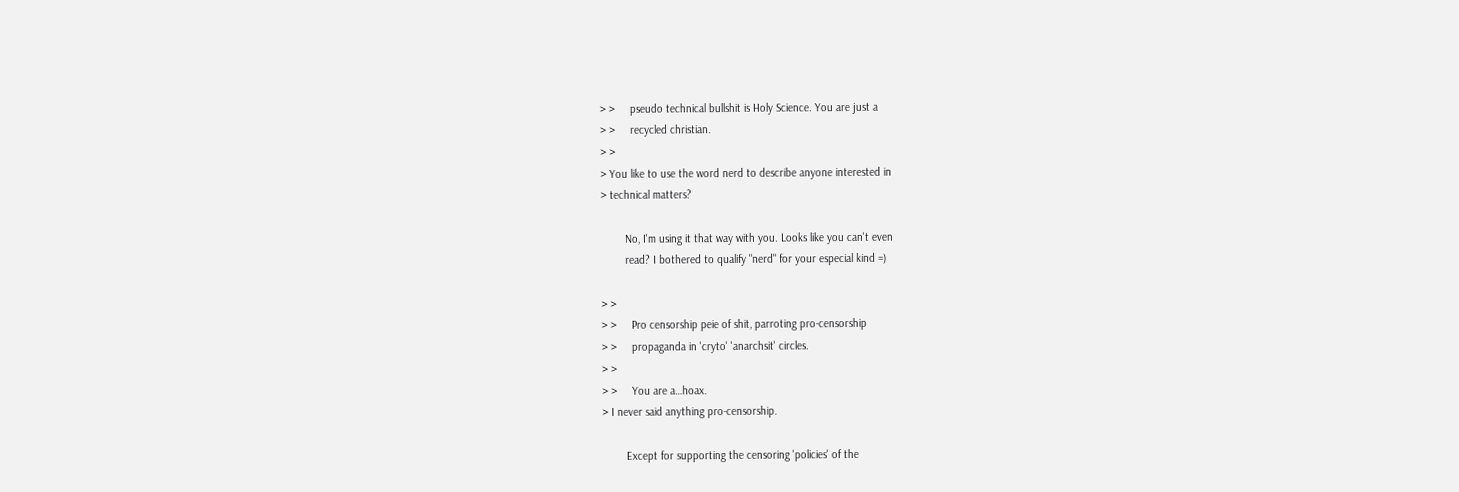> >     pseudo technical bullshit is Holy Science. You are just a
> >     recycled christian.
> >
> You like to use the word nerd to describe anyone interested in
> technical matters?

        No, I'm using it that way with you. Looks like you can't even
        read? I bothered to qualify "nerd" for your especial kind =)

> >
> >     Pro censorship peie of shit, parroting pro-censorship
> >     propaganda in 'cryto' 'anarchsit' circles.
> >
> >     You are a…hoax.
> I never said anything pro-censorship.

        Except for supporting the censoring 'policies' of the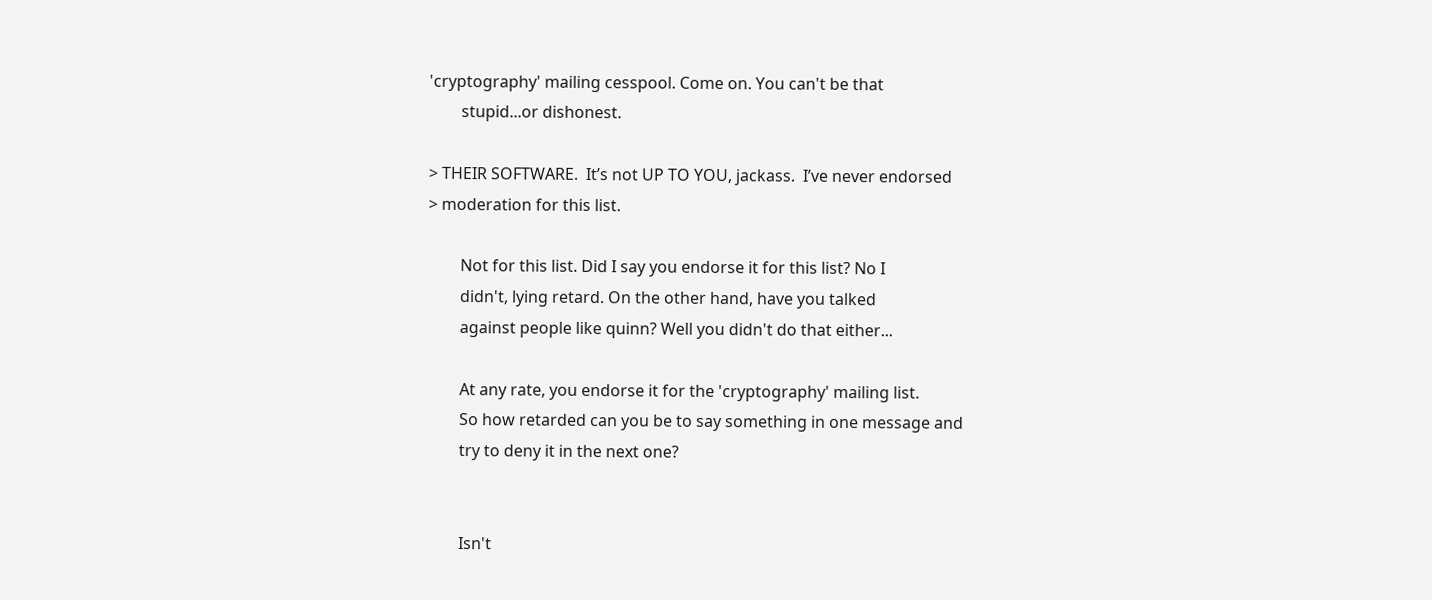'cryptography' mailing cesspool. Come on. You can't be that
        stupid...or dishonest.

> THEIR SOFTWARE.  It’s not UP TO YOU, jackass.  I’ve never endorsed
> moderation for this list.

        Not for this list. Did I say you endorse it for this list? No I
        didn't, lying retard. On the other hand, have you talked
        against people like quinn? Well you didn't do that either...

        At any rate, you endorse it for the 'cryptography' mailing list.
        So how retarded can you be to say something in one message and
        try to deny it in the next one?


        Isn't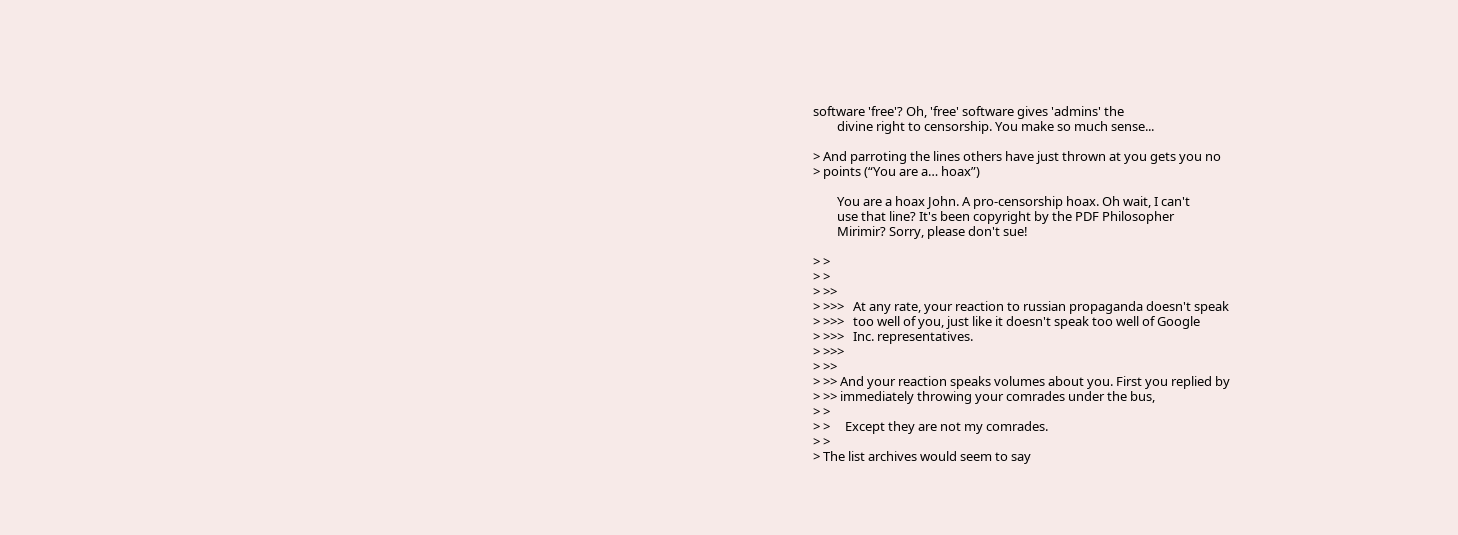software 'free'? Oh, 'free' software gives 'admins' the
        divine right to censorship. You make so much sense...

> And parroting the lines others have just thrown at you gets you no
> points (“You are a… hoax”)

        You are a hoax John. A pro-censorship hoax. Oh wait, I can't
        use that line? It's been copyright by the PDF Philosopher
        Mirimir? Sorry, please don't sue!

> >
> >
> >>
> >>>   At any rate, your reaction to russian propaganda doesn't speak
> >>>   too well of you, just like it doesn't speak too well of Google
> >>>   Inc. representatives.
> >>>
> >>
> >> And your reaction speaks volumes about you. First you replied by
> >> immediately throwing your comrades under the bus,
> >
> >     Except they are not my comrades.
> >
> The list archives would seem to say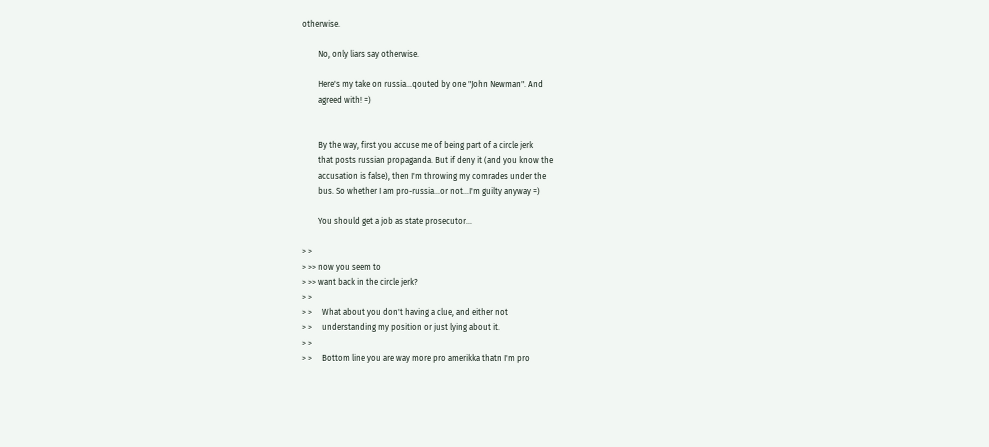otherwise.

        No, only liars say otherwise.

        Here's my take on russia...qouted by one "John Newman". And
        agreed with! =)


        By the way, first you accuse me of being part of a circle jerk
        that posts russian propaganda. But if deny it (and you know the
        accusation is false), then I'm throwing my comrades under the
        bus. So whether I am pro-russia...or not...I'm guilty anyway =)

        You should get a job as state prosecutor...

> >
> >> now you seem to
> >> want back in the circle jerk?
> >
> >     What about you don't having a clue, and either not
> >     understanding my position or just lying about it.
> >
> >     Bottom line you are way more pro amerikka thatn I'm pro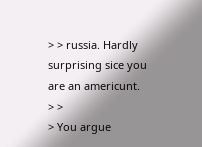> > russia. Hardly surprising sice you are an americunt.
> >
> You argue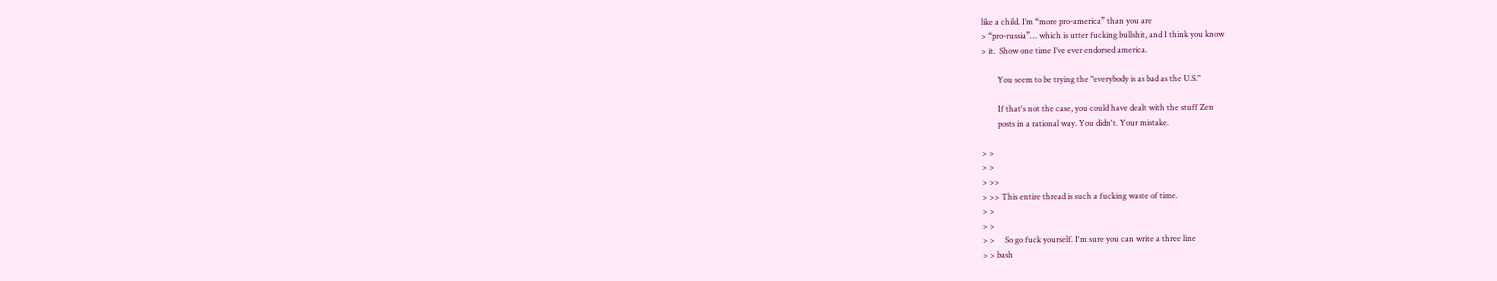like a child. I’m “more pro-america” than you are
> “pro-russia”… which is utter fucking bullshit, and I think you know
> it.  Show one time I’ve ever endorsed america.

        You seem to be trying the "everybody is as bad as the U.S."

        If that's not the case, you could have dealt with the stuff Zen
        posts in a rational way. You didn't. Your mistake.

> >
> >
> >>
> >> This entire thread is such a fucking waste of time.
> >
> >
> >     So go fuck yourself. I'm sure you can write a three line
> > bash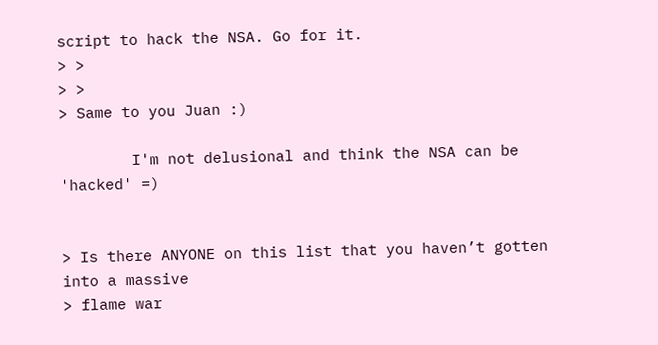script to hack the NSA. Go for it.
> >
> >
> Same to you Juan :)

        I'm not delusional and think the NSA can be 'hacked' =)


> Is there ANYONE on this list that you haven’t gotten into a massive
> flame war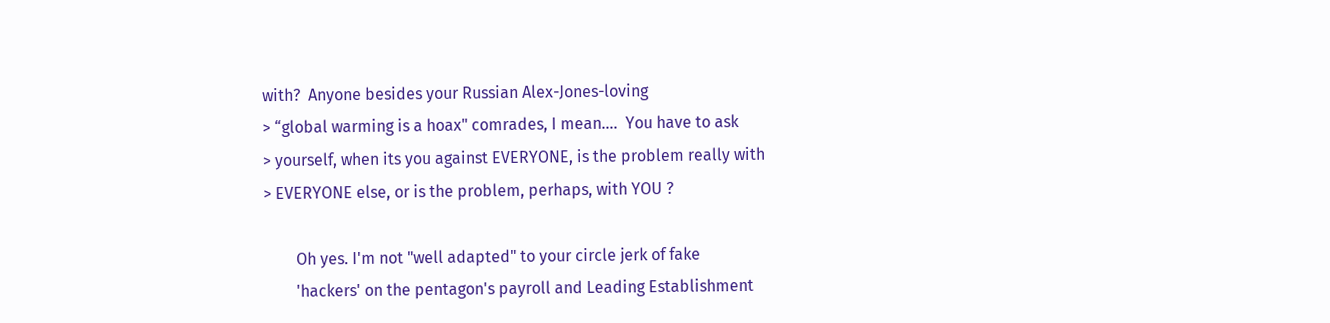with?  Anyone besides your Russian Alex-Jones-loving
> “global warming is a hoax" comrades, I mean….  You have to ask
> yourself, when its you against EVERYONE, is the problem really with
> EVERYONE else, or is the problem, perhaps, with YOU ?

        Oh yes. I'm not "well adapted" to your circle jerk of fake
        'hackers' on the pentagon's payroll and Leading Establishment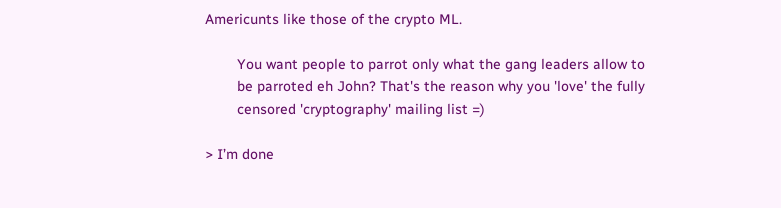Americunts like those of the crypto ML.

        You want people to parrot only what the gang leaders allow to
        be parroted eh John? That's the reason why you 'love' the fully
        censored 'cryptography' mailing list =)

> I’m done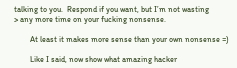talking to you.  Respond if you want, but I’m not wasting
> any more time on your fucking nonsense.

        At least it makes more sense than your own nonsense =)

        Like I said, now show what amazing hacker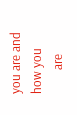you are and how you
        are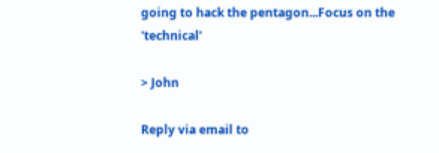going to hack the pentagon...Focus on the 'technical'

> John

Reply via email to